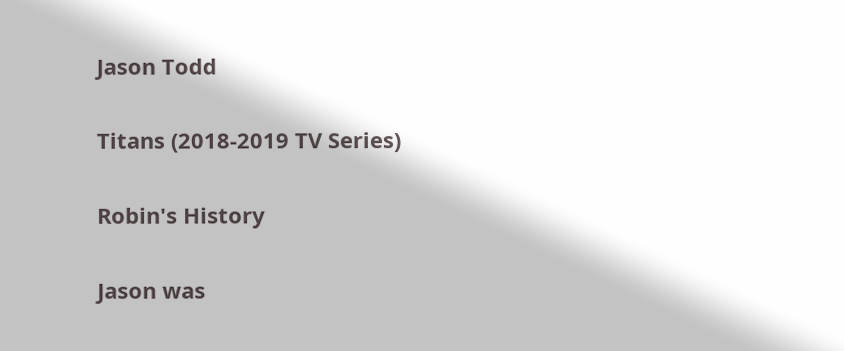Jason Todd

Titans (2018-2019 TV Series)

Robin's History

Jason was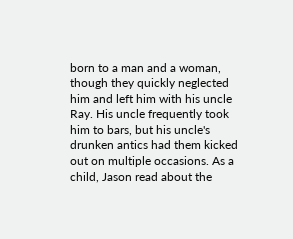born to a man and a woman, though they quickly neglected him and left him with his uncle Ray. His uncle frequently took him to bars, but his uncle's drunken antics had them kicked out on multiple occasions. As a child, Jason read about the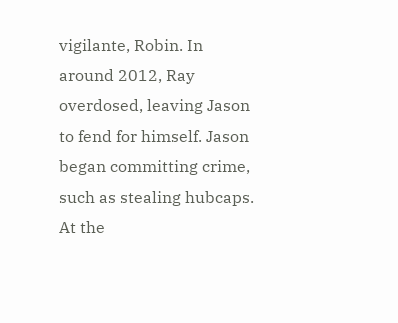vigilante, Robin. In around 2012, Ray overdosed, leaving Jason to fend for himself. Jason began committing crime, such as stealing hubcaps. At the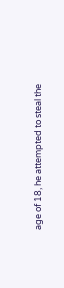age of 18, he attempted to steal the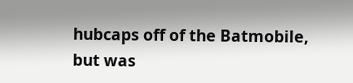hubcaps off of the Batmobile, but was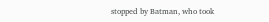stopped by Batman, who took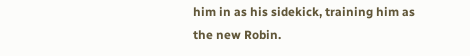him in as his sidekick, training him as the new Robin.